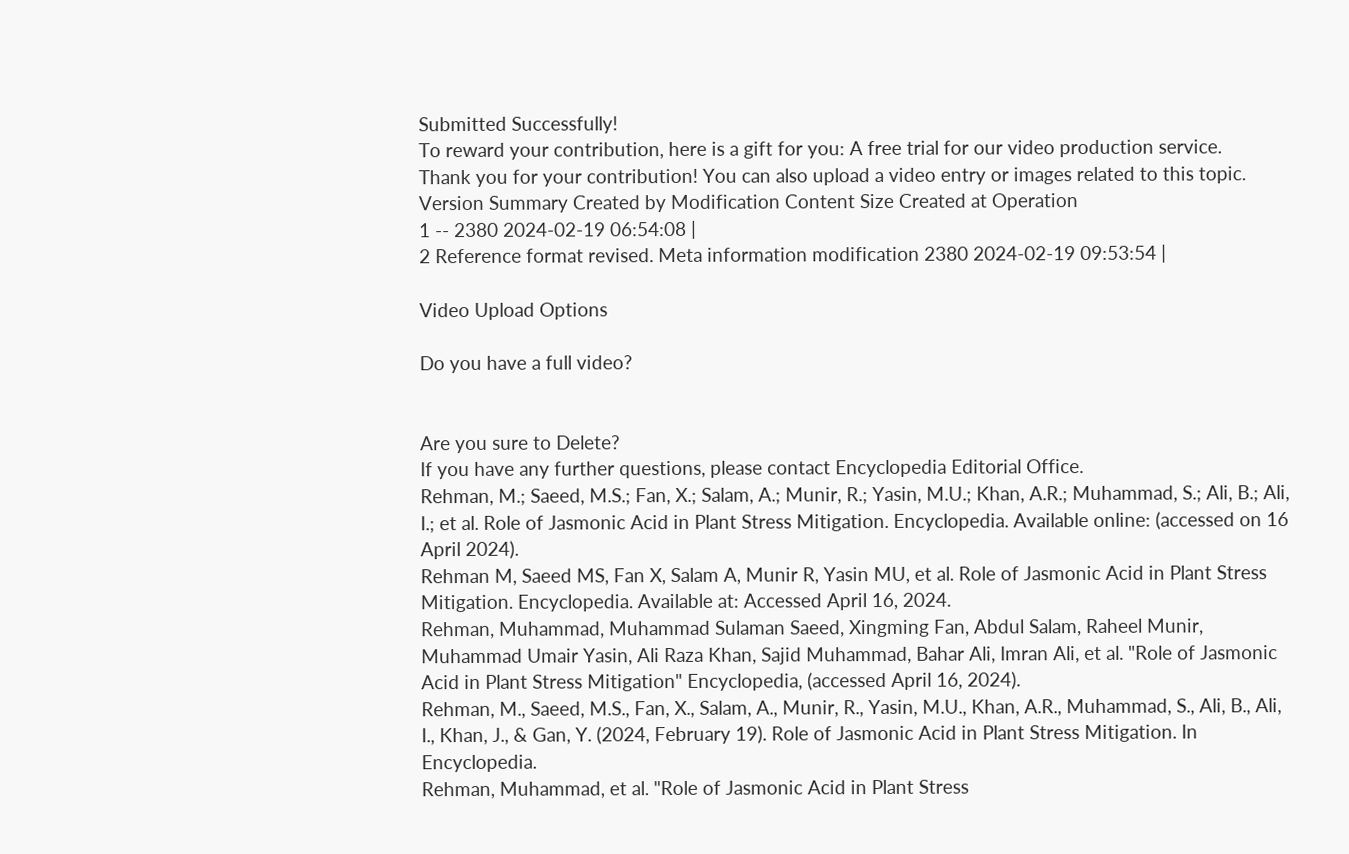Submitted Successfully!
To reward your contribution, here is a gift for you: A free trial for our video production service.
Thank you for your contribution! You can also upload a video entry or images related to this topic.
Version Summary Created by Modification Content Size Created at Operation
1 -- 2380 2024-02-19 06:54:08 |
2 Reference format revised. Meta information modification 2380 2024-02-19 09:53:54 |

Video Upload Options

Do you have a full video?


Are you sure to Delete?
If you have any further questions, please contact Encyclopedia Editorial Office.
Rehman, M.; Saeed, M.S.; Fan, X.; Salam, A.; Munir, R.; Yasin, M.U.; Khan, A.R.; Muhammad, S.; Ali, B.; Ali, I.; et al. Role of Jasmonic Acid in Plant Stress Mitigation. Encyclopedia. Available online: (accessed on 16 April 2024).
Rehman M, Saeed MS, Fan X, Salam A, Munir R, Yasin MU, et al. Role of Jasmonic Acid in Plant Stress Mitigation. Encyclopedia. Available at: Accessed April 16, 2024.
Rehman, Muhammad, Muhammad Sulaman Saeed, Xingming Fan, Abdul Salam, Raheel Munir, Muhammad Umair Yasin, Ali Raza Khan, Sajid Muhammad, Bahar Ali, Imran Ali, et al. "Role of Jasmonic Acid in Plant Stress Mitigation" Encyclopedia, (accessed April 16, 2024).
Rehman, M., Saeed, M.S., Fan, X., Salam, A., Munir, R., Yasin, M.U., Khan, A.R., Muhammad, S., Ali, B., Ali, I., Khan, J., & Gan, Y. (2024, February 19). Role of Jasmonic Acid in Plant Stress Mitigation. In Encyclopedia.
Rehman, Muhammad, et al. "Role of Jasmonic Acid in Plant Stress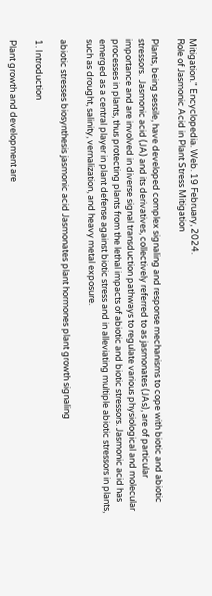Mitigation." Encyclopedia. Web. 19 February, 2024.
Role of Jasmonic Acid in Plant Stress Mitigation

Plants, being sessile, have developed complex signaling and response mechanisms to cope with biotic and abiotic stressors.  Jasmonic acid (JA) and its derivatives, collectively referred to as jasmonates (JAs), are of particular importance and are involved in diverse signal transduction pathways to regulate various physiological and molecular processes in plants, thus protecting plants from the lethal impacts of abiotic and biotic stressors. Jasmonic acid has emerged as a central player in plant defense against biotic stress and in alleviating multiple abiotic stressors in plants, such as drought, salinity, vernalization, and heavy metal exposure.

abiotic stresses biosynthesis jasmonic acid Jasmonates plant hormones plant growth signaling

1. Introduction

Plant growth and development are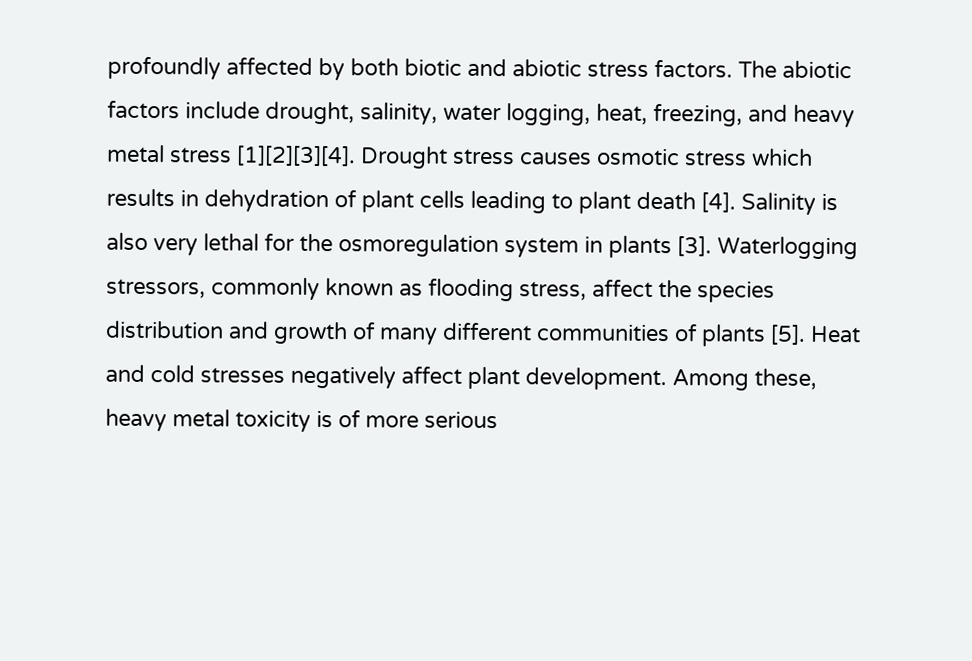profoundly affected by both biotic and abiotic stress factors. The abiotic factors include drought, salinity, water logging, heat, freezing, and heavy metal stress [1][2][3][4]. Drought stress causes osmotic stress which results in dehydration of plant cells leading to plant death [4]. Salinity is also very lethal for the osmoregulation system in plants [3]. Waterlogging stressors, commonly known as flooding stress, affect the species distribution and growth of many different communities of plants [5]. Heat and cold stresses negatively affect plant development. Among these, heavy metal toxicity is of more serious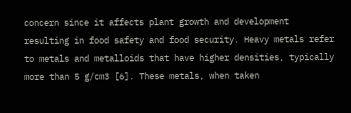concern since it affects plant growth and development resulting in food safety and food security. Heavy metals refer to metals and metalloids that have higher densities, typically more than 5 g/cm3 [6]. These metals, when taken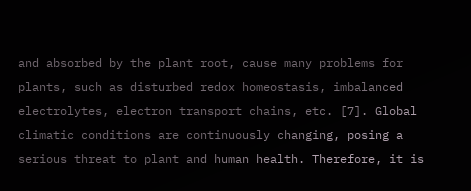and absorbed by the plant root, cause many problems for plants, such as disturbed redox homeostasis, imbalanced electrolytes, electron transport chains, etc. [7]. Global climatic conditions are continuously changing, posing a serious threat to plant and human health. Therefore, it is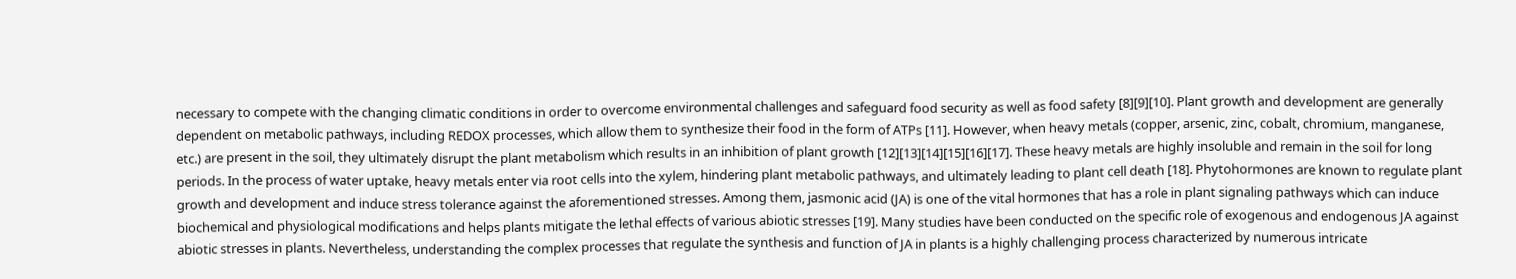necessary to compete with the changing climatic conditions in order to overcome environmental challenges and safeguard food security as well as food safety [8][9][10]. Plant growth and development are generally dependent on metabolic pathways, including REDOX processes, which allow them to synthesize their food in the form of ATPs [11]. However, when heavy metals (copper, arsenic, zinc, cobalt, chromium, manganese, etc.) are present in the soil, they ultimately disrupt the plant metabolism which results in an inhibition of plant growth [12][13][14][15][16][17]. These heavy metals are highly insoluble and remain in the soil for long periods. In the process of water uptake, heavy metals enter via root cells into the xylem, hindering plant metabolic pathways, and ultimately leading to plant cell death [18]. Phytohormones are known to regulate plant growth and development and induce stress tolerance against the aforementioned stresses. Among them, jasmonic acid (JA) is one of the vital hormones that has a role in plant signaling pathways which can induce biochemical and physiological modifications and helps plants mitigate the lethal effects of various abiotic stresses [19]. Many studies have been conducted on the specific role of exogenous and endogenous JA against abiotic stresses in plants. Nevertheless, understanding the complex processes that regulate the synthesis and function of JA in plants is a highly challenging process characterized by numerous intricate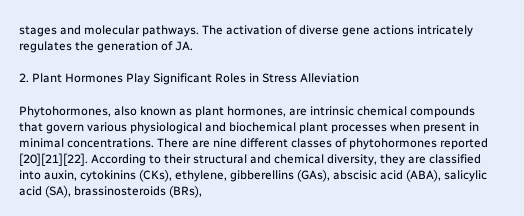stages and molecular pathways. The activation of diverse gene actions intricately regulates the generation of JA.

2. Plant Hormones Play Significant Roles in Stress Alleviation

Phytohormones, also known as plant hormones, are intrinsic chemical compounds that govern various physiological and biochemical plant processes when present in minimal concentrations. There are nine different classes of phytohormones reported [20][21][22]. According to their structural and chemical diversity, they are classified into auxin, cytokinins (CKs), ethylene, gibberellins (GAs), abscisic acid (ABA), salicylic acid (SA), brassinosteroids (BRs),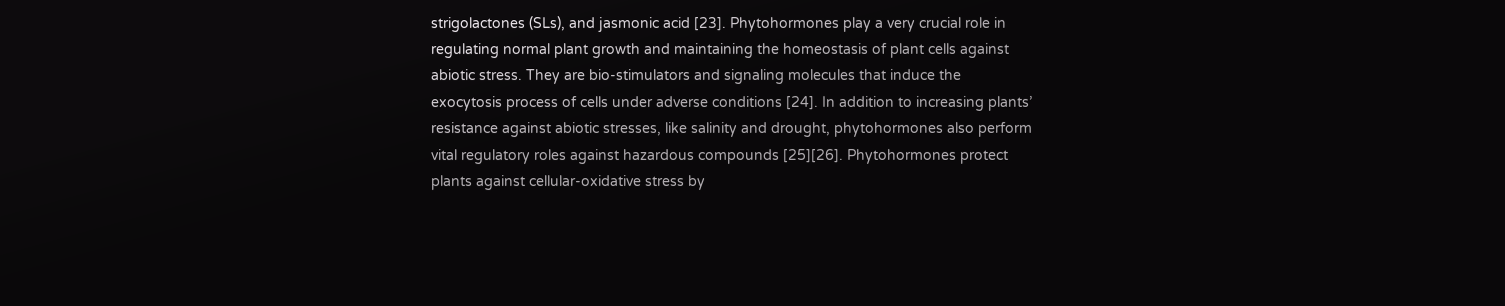strigolactones (SLs), and jasmonic acid [23]. Phytohormones play a very crucial role in regulating normal plant growth and maintaining the homeostasis of plant cells against abiotic stress. They are bio-stimulators and signaling molecules that induce the exocytosis process of cells under adverse conditions [24]. In addition to increasing plants’ resistance against abiotic stresses, like salinity and drought, phytohormones also perform vital regulatory roles against hazardous compounds [25][26]. Phytohormones protect plants against cellular-oxidative stress by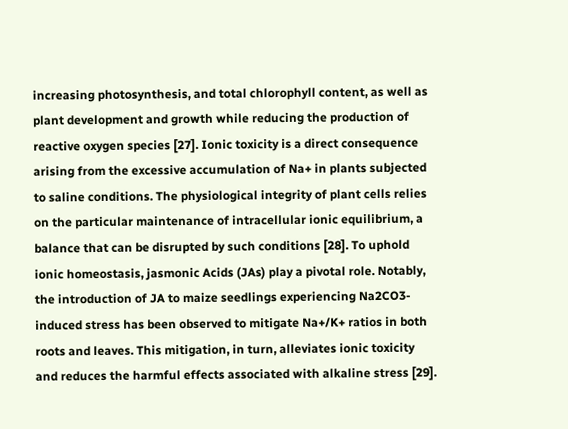increasing photosynthesis, and total chlorophyll content, as well as plant development and growth while reducing the production of reactive oxygen species [27]. Ionic toxicity is a direct consequence arising from the excessive accumulation of Na+ in plants subjected to saline conditions. The physiological integrity of plant cells relies on the particular maintenance of intracellular ionic equilibrium, a balance that can be disrupted by such conditions [28]. To uphold ionic homeostasis, jasmonic Acids (JAs) play a pivotal role. Notably, the introduction of JA to maize seedlings experiencing Na2CO3-induced stress has been observed to mitigate Na+/K+ ratios in both roots and leaves. This mitigation, in turn, alleviates ionic toxicity and reduces the harmful effects associated with alkaline stress [29].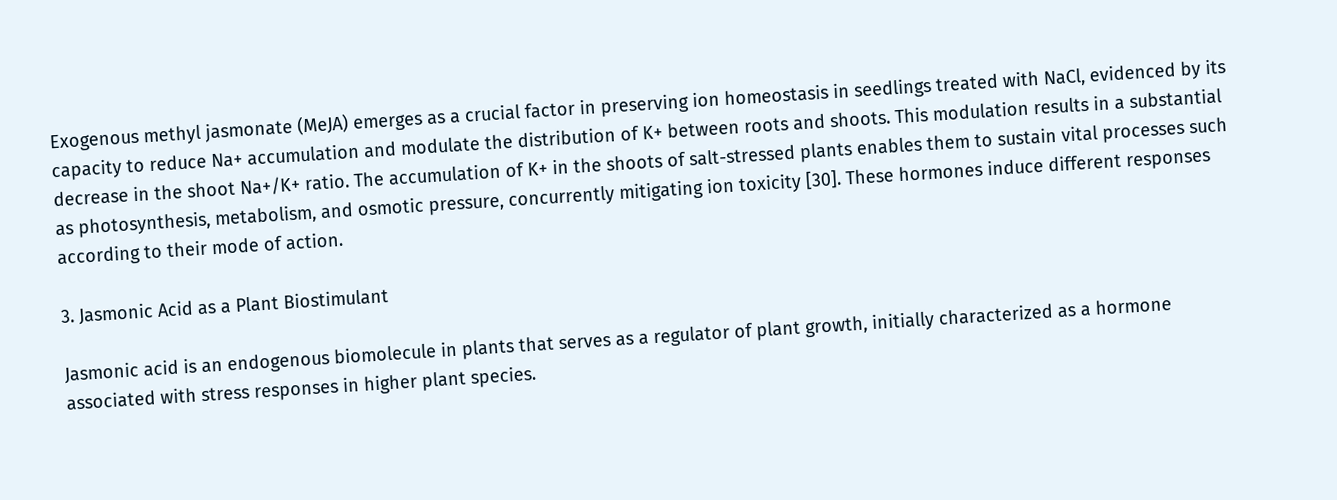Exogenous methyl jasmonate (MeJA) emerges as a crucial factor in preserving ion homeostasis in seedlings treated with NaCl, evidenced by its capacity to reduce Na+ accumulation and modulate the distribution of K+ between roots and shoots. This modulation results in a substantial decrease in the shoot Na+/K+ ratio. The accumulation of K+ in the shoots of salt-stressed plants enables them to sustain vital processes such as photosynthesis, metabolism, and osmotic pressure, concurrently mitigating ion toxicity [30]. These hormones induce different responses according to their mode of action.

3. Jasmonic Acid as a Plant Biostimulant

Jasmonic acid is an endogenous biomolecule in plants that serves as a regulator of plant growth, initially characterized as a hormone associated with stress responses in higher plant species.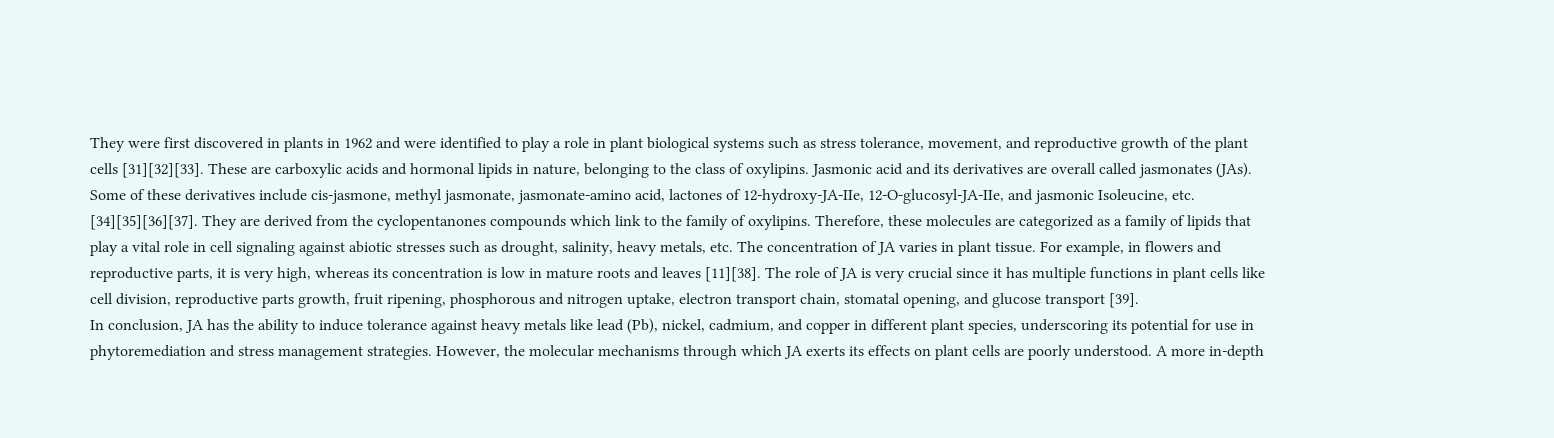They were first discovered in plants in 1962 and were identified to play a role in plant biological systems such as stress tolerance, movement, and reproductive growth of the plant cells [31][32][33]. These are carboxylic acids and hormonal lipids in nature, belonging to the class of oxylipins. Jasmonic acid and its derivatives are overall called jasmonates (JAs). Some of these derivatives include cis-jasmone, methyl jasmonate, jasmonate-amino acid, lactones of 12-hydroxy-JA-IIe, 12-O-glucosyl-JA-IIe, and jasmonic Isoleucine, etc. [34][35][36][37]. They are derived from the cyclopentanones compounds which link to the family of oxylipins. Therefore, these molecules are categorized as a family of lipids that play a vital role in cell signaling against abiotic stresses such as drought, salinity, heavy metals, etc. The concentration of JA varies in plant tissue. For example, in flowers and reproductive parts, it is very high, whereas its concentration is low in mature roots and leaves [11][38]. The role of JA is very crucial since it has multiple functions in plant cells like cell division, reproductive parts growth, fruit ripening, phosphorous and nitrogen uptake, electron transport chain, stomatal opening, and glucose transport [39].
In conclusion, JA has the ability to induce tolerance against heavy metals like lead (Pb), nickel, cadmium, and copper in different plant species, underscoring its potential for use in phytoremediation and stress management strategies. However, the molecular mechanisms through which JA exerts its effects on plant cells are poorly understood. A more in-depth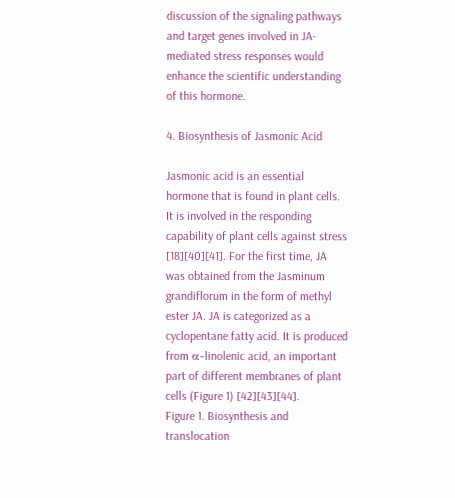discussion of the signaling pathways and target genes involved in JA-mediated stress responses would enhance the scientific understanding of this hormone.

4. Biosynthesis of Jasmonic Acid

Jasmonic acid is an essential hormone that is found in plant cells. It is involved in the responding capability of plant cells against stress [18][40][41]. For the first time, JA was obtained from the Jasminum grandiflorum in the form of methyl ester JA. JA is categorized as a cyclopentane fatty acid. It is produced from α-linolenic acid, an important part of different membranes of plant cells (Figure 1) [42][43][44].
Figure 1. Biosynthesis and translocation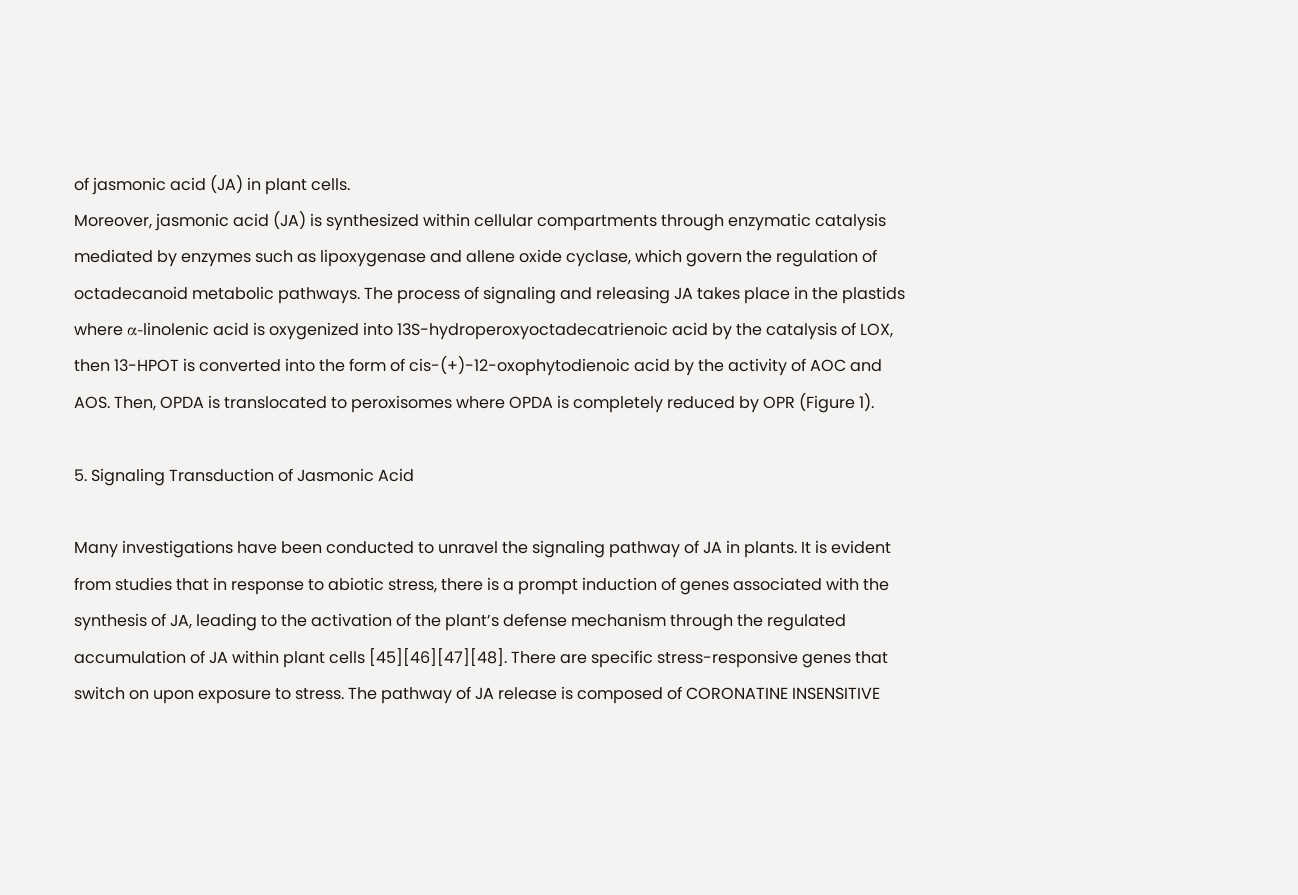of jasmonic acid (JA) in plant cells.
Moreover, jasmonic acid (JA) is synthesized within cellular compartments through enzymatic catalysis mediated by enzymes such as lipoxygenase and allene oxide cyclase, which govern the regulation of octadecanoid metabolic pathways. The process of signaling and releasing JA takes place in the plastids where α-linolenic acid is oxygenized into 13S-hydroperoxyoctadecatrienoic acid by the catalysis of LOX, then 13-HPOT is converted into the form of cis-(+)-12-oxophytodienoic acid by the activity of AOC and AOS. Then, OPDA is translocated to peroxisomes where OPDA is completely reduced by OPR (Figure 1).

5. Signaling Transduction of Jasmonic Acid

Many investigations have been conducted to unravel the signaling pathway of JA in plants. It is evident from studies that in response to abiotic stress, there is a prompt induction of genes associated with the synthesis of JA, leading to the activation of the plant’s defense mechanism through the regulated accumulation of JA within plant cells [45][46][47][48]. There are specific stress-responsive genes that switch on upon exposure to stress. The pathway of JA release is composed of CORONATINE INSENSITIVE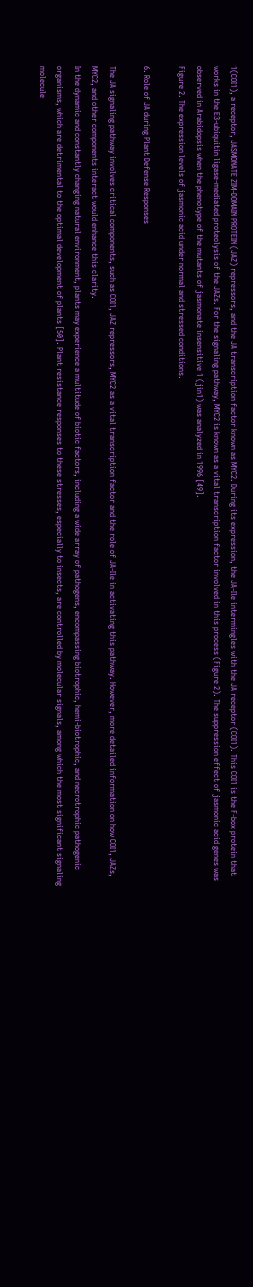1(COI1), a receptor, JASMONATE ZIM-DOMAIN PROTEIN (JAZ) repressors, and the JA transcription factor known as MYC2. During its expression, the JA-Ile intermingles with the JA receptor (COI1). This COI1 is the F-box protein that works in the E3-ubiquitin ligase-mediated proteolysis of the JAZs. For the signaling pathway, MYC2 is known as a vital transcription factor involved in this process (Figure 2). The suppression effect of jasmonic acid genes was observed in Arabidopsis when the phenotype of the mutants of jasmonate insensitive 1 (jin1) was analyzed in 1996 [49].
Figure 2. The expression levels of jasmonic acid under normal and stressed conditions.

6. Role of JA during Plant Defense Responses

The JA signaling pathway involves critical components, such as COI1, JAZ repressors, MYC2 as a vital transcription factor and the role of JA-Ile in activating this pathway. However, more detailed information on how COI1, JAZs, MYC2, and other components interact would enhance this clarity.
In the dynamic and constantly changing natural environment, plants may experience a multitude of biotic factors, including a wide array of pathogens, encompassing biotrophic, hemi-biotrophic, and necrotrophic pathogenic organisms, which are detrimental to the optimal development of plants [50]. Plant resistance responses to these stresses, especially to insects, are controlled by molecular signals, among which the most significant signaling molecule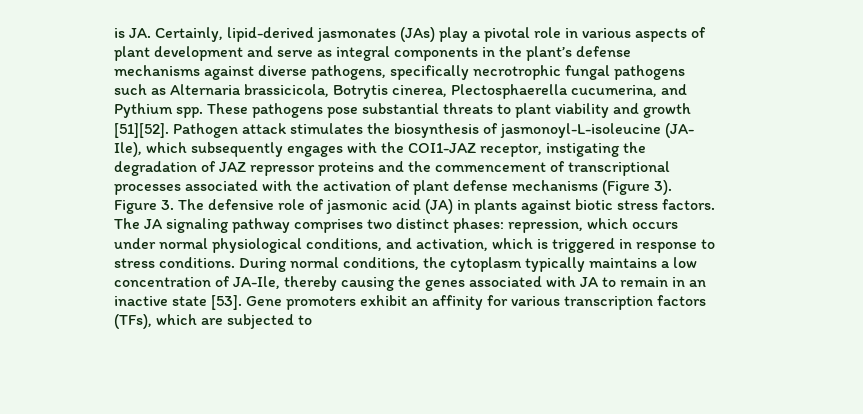is JA. Certainly, lipid-derived jasmonates (JAs) play a pivotal role in various aspects of plant development and serve as integral components in the plant’s defense mechanisms against diverse pathogens, specifically necrotrophic fungal pathogens such as Alternaria brassicicola, Botrytis cinerea, Plectosphaerella cucumerina, and Pythium spp. These pathogens pose substantial threats to plant viability and growth [51][52]. Pathogen attack stimulates the biosynthesis of jasmonoyl-L-isoleucine (JA-Ile), which subsequently engages with the COI1-JAZ receptor, instigating the degradation of JAZ repressor proteins and the commencement of transcriptional processes associated with the activation of plant defense mechanisms (Figure 3).
Figure 3. The defensive role of jasmonic acid (JA) in plants against biotic stress factors.
The JA signaling pathway comprises two distinct phases: repression, which occurs under normal physiological conditions, and activation, which is triggered in response to stress conditions. During normal conditions, the cytoplasm typically maintains a low concentration of JA-Ile, thereby causing the genes associated with JA to remain in an inactive state [53]. Gene promoters exhibit an affinity for various transcription factors (TFs), which are subjected to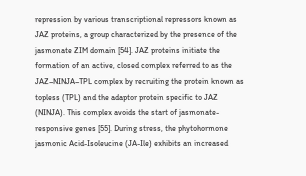repression by various transcriptional repressors known as JAZ proteins, a group characterized by the presence of the jasmonate ZIM domain [54]. JAZ proteins initiate the formation of an active, closed complex referred to as the JAZ–NINJA–TPL complex by recruiting the protein known as topless (TPL) and the adaptor protein specific to JAZ (NINJA). This complex avoids the start of jasmonate-responsive genes [55]. During stress, the phytohormone jasmonic Acid-Isoleucine (JA-Ile) exhibits an increased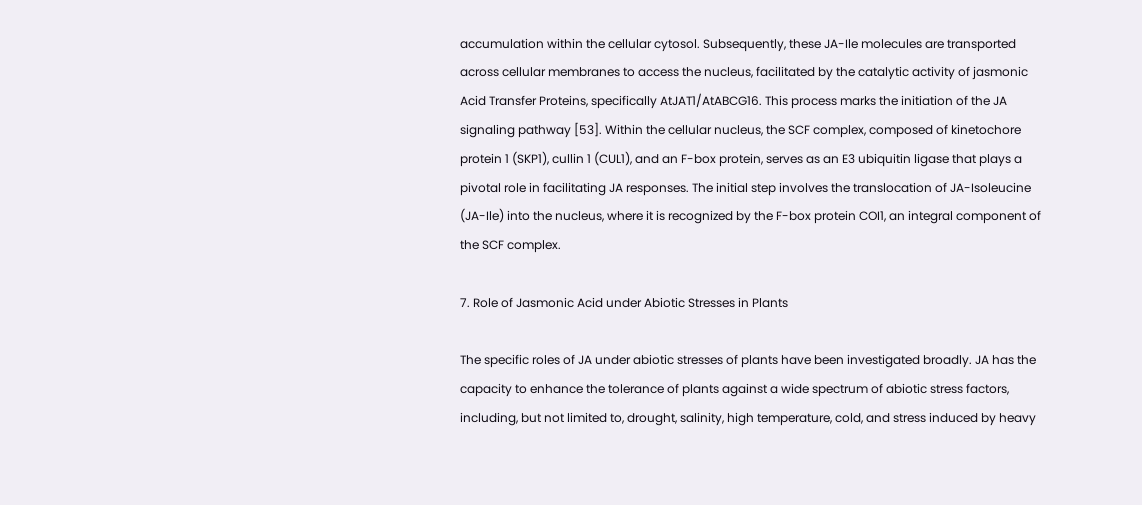accumulation within the cellular cytosol. Subsequently, these JA-Ile molecules are transported across cellular membranes to access the nucleus, facilitated by the catalytic activity of jasmonic Acid Transfer Proteins, specifically AtJAT1/AtABCG16. This process marks the initiation of the JA signaling pathway [53]. Within the cellular nucleus, the SCF complex, composed of kinetochore protein 1 (SKP1), cullin 1 (CUL1), and an F-box protein, serves as an E3 ubiquitin ligase that plays a pivotal role in facilitating JA responses. The initial step involves the translocation of JA-Isoleucine (JA-Ile) into the nucleus, where it is recognized by the F-box protein COI1, an integral component of the SCF complex.

7. Role of Jasmonic Acid under Abiotic Stresses in Plants

The specific roles of JA under abiotic stresses of plants have been investigated broadly. JA has the capacity to enhance the tolerance of plants against a wide spectrum of abiotic stress factors, including, but not limited to, drought, salinity, high temperature, cold, and stress induced by heavy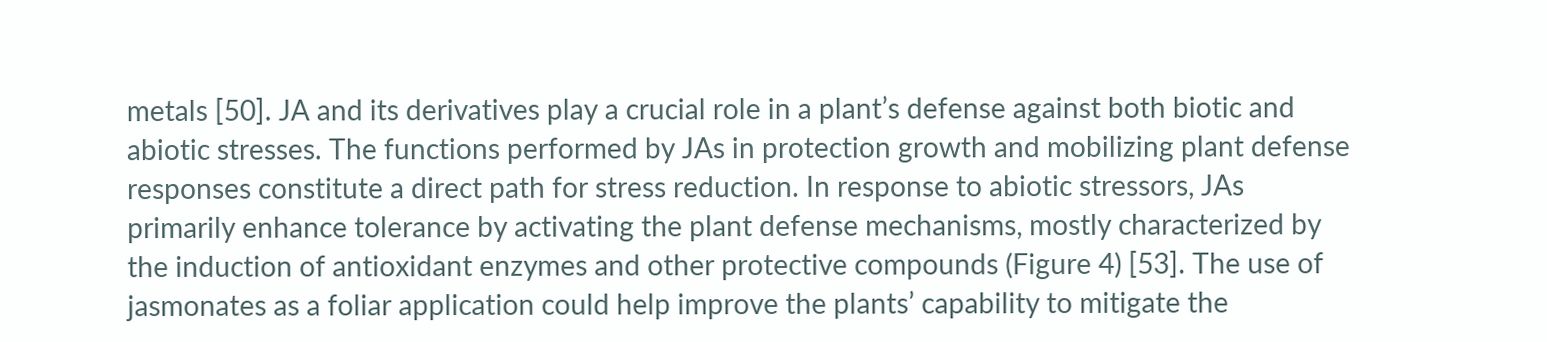metals [50]. JA and its derivatives play a crucial role in a plant’s defense against both biotic and abiotic stresses. The functions performed by JAs in protection growth and mobilizing plant defense responses constitute a direct path for stress reduction. In response to abiotic stressors, JAs primarily enhance tolerance by activating the plant defense mechanisms, mostly characterized by the induction of antioxidant enzymes and other protective compounds (Figure 4) [53]. The use of jasmonates as a foliar application could help improve the plants’ capability to mitigate the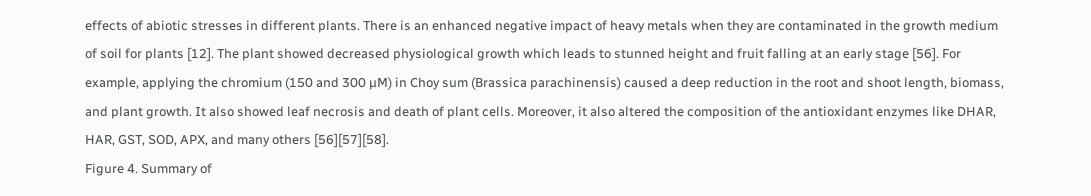effects of abiotic stresses in different plants. There is an enhanced negative impact of heavy metals when they are contaminated in the growth medium of soil for plants [12]. The plant showed decreased physiological growth which leads to stunned height and fruit falling at an early stage [56]. For example, applying the chromium (150 and 300 µM) in Choy sum (Brassica parachinensis) caused a deep reduction in the root and shoot length, biomass, and plant growth. It also showed leaf necrosis and death of plant cells. Moreover, it also altered the composition of the antioxidant enzymes like DHAR, HAR, GST, SOD, APX, and many others [56][57][58].
Figure 4. Summary of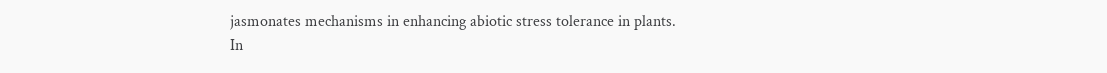jasmonates mechanisms in enhancing abiotic stress tolerance in plants.
In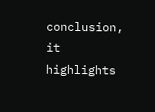conclusion, it highlights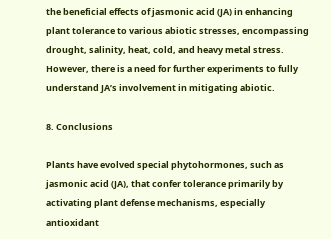the beneficial effects of jasmonic acid (JA) in enhancing plant tolerance to various abiotic stresses, encompassing drought, salinity, heat, cold, and heavy metal stress. However, there is a need for further experiments to fully understand JA’s involvement in mitigating abiotic.

8. Conclusions

Plants have evolved special phytohormones, such as jasmonic acid (JA), that confer tolerance primarily by activating plant defense mechanisms, especially antioxidant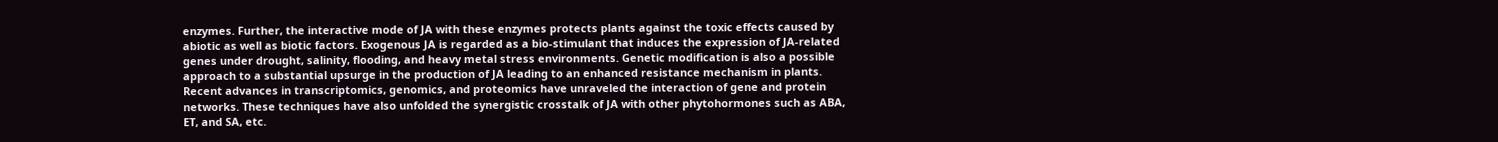enzymes. Further, the interactive mode of JA with these enzymes protects plants against the toxic effects caused by abiotic as well as biotic factors. Exogenous JA is regarded as a bio-stimulant that induces the expression of JA-related genes under drought, salinity, flooding, and heavy metal stress environments. Genetic modification is also a possible approach to a substantial upsurge in the production of JA leading to an enhanced resistance mechanism in plants. Recent advances in transcriptomics, genomics, and proteomics have unraveled the interaction of gene and protein networks. These techniques have also unfolded the synergistic crosstalk of JA with other phytohormones such as ABA, ET, and SA, etc.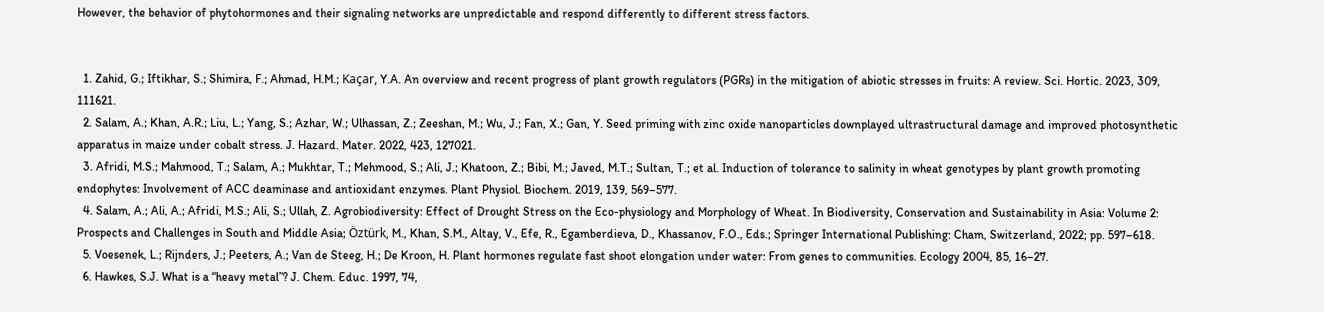However, the behavior of phytohormones and their signaling networks are unpredictable and respond differently to different stress factors.


  1. Zahid, G.; Iftikhar, S.; Shimira, F.; Ahmad, H.M.; Kaçar, Y.A. An overview and recent progress of plant growth regulators (PGRs) in the mitigation of abiotic stresses in fruits: A review. Sci. Hortic. 2023, 309, 111621.
  2. Salam, A.; Khan, A.R.; Liu, L.; Yang, S.; Azhar, W.; Ulhassan, Z.; Zeeshan, M.; Wu, J.; Fan, X.; Gan, Y. Seed priming with zinc oxide nanoparticles downplayed ultrastructural damage and improved photosynthetic apparatus in maize under cobalt stress. J. Hazard. Mater. 2022, 423, 127021.
  3. Afridi, M.S.; Mahmood, T.; Salam, A.; Mukhtar, T.; Mehmood, S.; Ali, J.; Khatoon, Z.; Bibi, M.; Javed, M.T.; Sultan, T.; et al. Induction of tolerance to salinity in wheat genotypes by plant growth promoting endophytes: Involvement of ACC deaminase and antioxidant enzymes. Plant Physiol. Biochem. 2019, 139, 569–577.
  4. Salam, A.; Ali, A.; Afridi, M.S.; Ali, S.; Ullah, Z. Agrobiodiversity: Effect of Drought Stress on the Eco-physiology and Morphology of Wheat. In Biodiversity, Conservation and Sustainability in Asia: Volume 2: Prospects and Challenges in South and Middle Asia; Öztürk, M., Khan, S.M., Altay, V., Efe, R., Egamberdieva, D., Khassanov, F.O., Eds.; Springer International Publishing: Cham, Switzerland, 2022; pp. 597–618.
  5. Voesenek, L.; Rijnders, J.; Peeters, A.; Van de Steeg, H.; De Kroon, H. Plant hormones regulate fast shoot elongation under water: From genes to communities. Ecology 2004, 85, 16–27.
  6. Hawkes, S.J. What is a “heavy metal”? J. Chem. Educ. 1997, 74,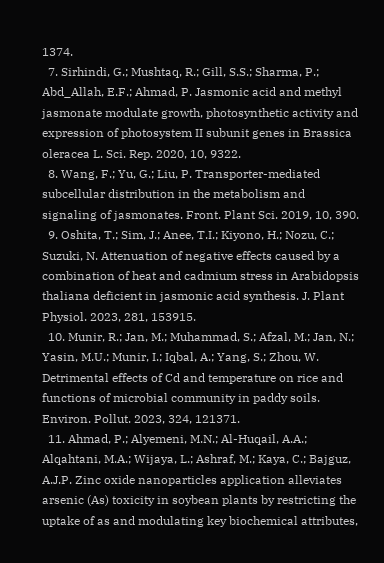1374.
  7. Sirhindi, G.; Mushtaq, R.; Gill, S.S.; Sharma, P.; Abd_Allah, E.F.; Ahmad, P. Jasmonic acid and methyl jasmonate modulate growth, photosynthetic activity and expression of photosystem II subunit genes in Brassica oleracea L. Sci. Rep. 2020, 10, 9322.
  8. Wang, F.; Yu, G.; Liu, P. Transporter-mediated subcellular distribution in the metabolism and signaling of jasmonates. Front. Plant Sci. 2019, 10, 390.
  9. Oshita, T.; Sim, J.; Anee, T.I.; Kiyono, H.; Nozu, C.; Suzuki, N. Attenuation of negative effects caused by a combination of heat and cadmium stress in Arabidopsis thaliana deficient in jasmonic acid synthesis. J. Plant Physiol. 2023, 281, 153915.
  10. Munir, R.; Jan, M.; Muhammad, S.; Afzal, M.; Jan, N.; Yasin, M.U.; Munir, I.; Iqbal, A.; Yang, S.; Zhou, W. Detrimental effects of Cd and temperature on rice and functions of microbial community in paddy soils. Environ. Pollut. 2023, 324, 121371.
  11. Ahmad, P.; Alyemeni, M.N.; Al-Huqail, A.A.; Alqahtani, M.A.; Wijaya, L.; Ashraf, M.; Kaya, C.; Bajguz, A.J.P. Zinc oxide nanoparticles application alleviates arsenic (As) toxicity in soybean plants by restricting the uptake of as and modulating key biochemical attributes,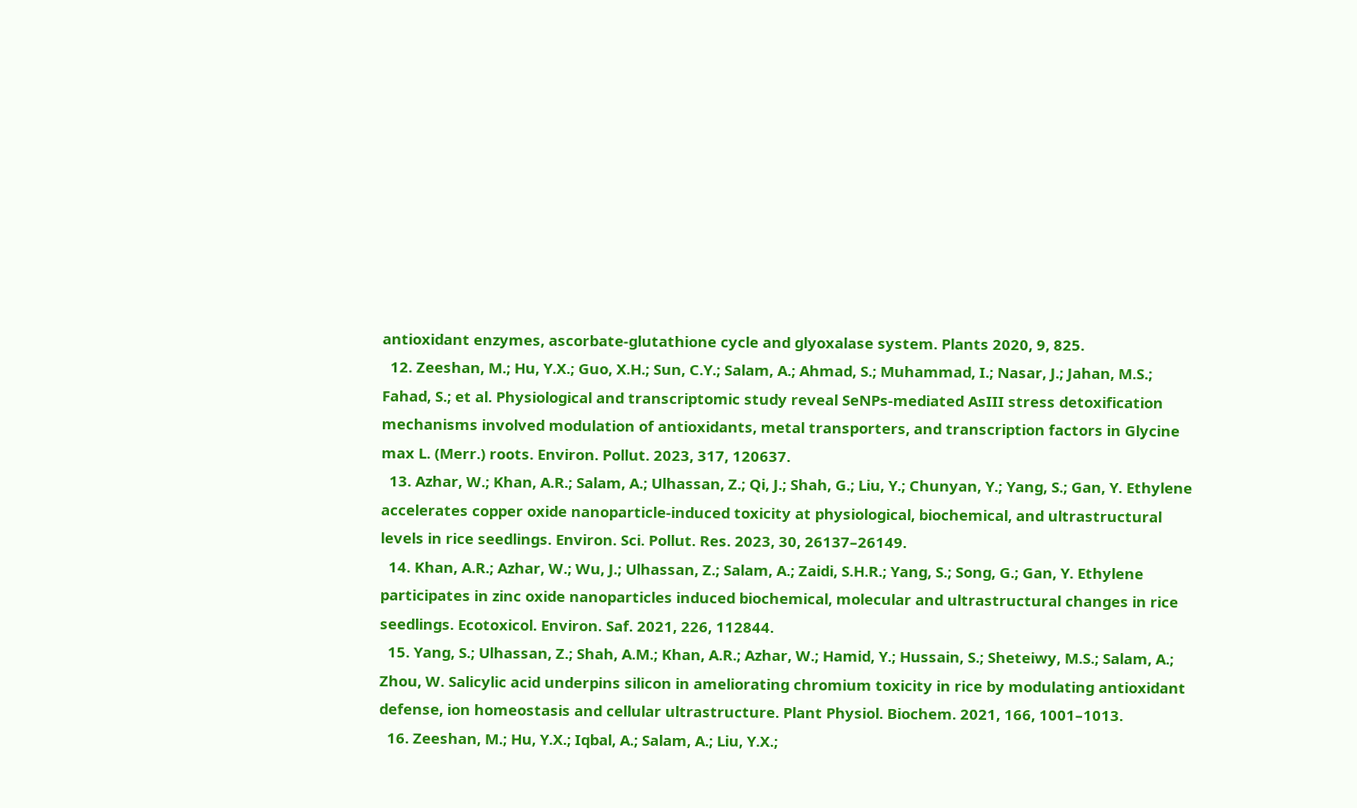antioxidant enzymes, ascorbate-glutathione cycle and glyoxalase system. Plants 2020, 9, 825.
  12. Zeeshan, M.; Hu, Y.X.; Guo, X.H.; Sun, C.Y.; Salam, A.; Ahmad, S.; Muhammad, I.; Nasar, J.; Jahan, M.S.; Fahad, S.; et al. Physiological and transcriptomic study reveal SeNPs-mediated AsIII stress detoxification mechanisms involved modulation of antioxidants, metal transporters, and transcription factors in Glycine max L. (Merr.) roots. Environ. Pollut. 2023, 317, 120637.
  13. Azhar, W.; Khan, A.R.; Salam, A.; Ulhassan, Z.; Qi, J.; Shah, G.; Liu, Y.; Chunyan, Y.; Yang, S.; Gan, Y. Ethylene accelerates copper oxide nanoparticle-induced toxicity at physiological, biochemical, and ultrastructural levels in rice seedlings. Environ. Sci. Pollut. Res. 2023, 30, 26137–26149.
  14. Khan, A.R.; Azhar, W.; Wu, J.; Ulhassan, Z.; Salam, A.; Zaidi, S.H.R.; Yang, S.; Song, G.; Gan, Y. Ethylene participates in zinc oxide nanoparticles induced biochemical, molecular and ultrastructural changes in rice seedlings. Ecotoxicol. Environ. Saf. 2021, 226, 112844.
  15. Yang, S.; Ulhassan, Z.; Shah, A.M.; Khan, A.R.; Azhar, W.; Hamid, Y.; Hussain, S.; Sheteiwy, M.S.; Salam, A.; Zhou, W. Salicylic acid underpins silicon in ameliorating chromium toxicity in rice by modulating antioxidant defense, ion homeostasis and cellular ultrastructure. Plant Physiol. Biochem. 2021, 166, 1001–1013.
  16. Zeeshan, M.; Hu, Y.X.; Iqbal, A.; Salam, A.; Liu, Y.X.;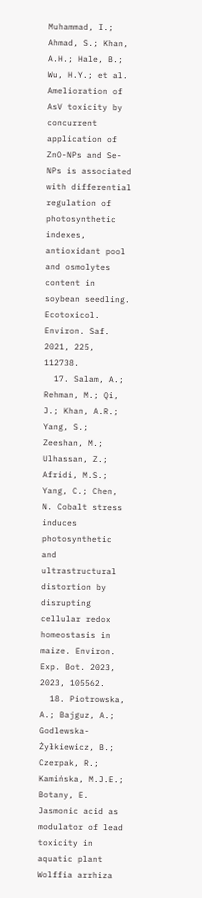Muhammad, I.; Ahmad, S.; Khan, A.H.; Hale, B.; Wu, H.Y.; et al. Amelioration of AsV toxicity by concurrent application of ZnO-NPs and Se-NPs is associated with differential regulation of photosynthetic indexes, antioxidant pool and osmolytes content in soybean seedling. Ecotoxicol. Environ. Saf. 2021, 225, 112738.
  17. Salam, A.; Rehman, M.; Qi, J.; Khan, A.R.; Yang, S.; Zeeshan, M.; Ulhassan, Z.; Afridi, M.S.; Yang, C.; Chen, N. Cobalt stress induces photosynthetic and ultrastructural distortion by disrupting cellular redox homeostasis in maize. Environ. Exp. Bot. 2023, 2023, 105562.
  18. Piotrowska, A.; Bajguz, A.; Godlewska-Żyłkiewicz, B.; Czerpak, R.; Kamińska, M.J.E.; Botany, E. Jasmonic acid as modulator of lead toxicity in aquatic plant Wolffia arrhiza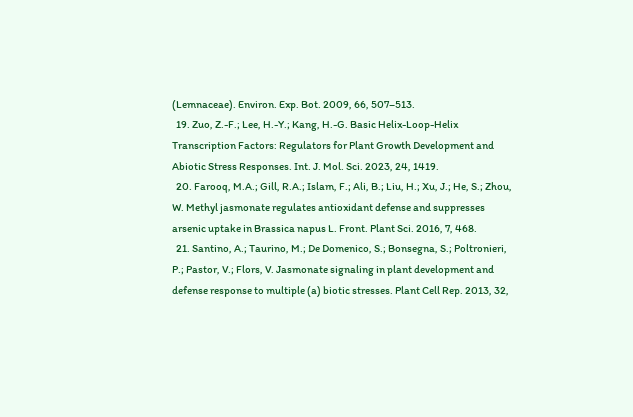(Lemnaceae). Environ. Exp. Bot. 2009, 66, 507–513.
  19. Zuo, Z.-F.; Lee, H.-Y.; Kang, H.-G. Basic Helix-Loop-Helix Transcription Factors: Regulators for Plant Growth Development and Abiotic Stress Responses. Int. J. Mol. Sci. 2023, 24, 1419.
  20. Farooq, M.A.; Gill, R.A.; Islam, F.; Ali, B.; Liu, H.; Xu, J.; He, S.; Zhou, W. Methyl jasmonate regulates antioxidant defense and suppresses arsenic uptake in Brassica napus L. Front. Plant Sci. 2016, 7, 468.
  21. Santino, A.; Taurino, M.; De Domenico, S.; Bonsegna, S.; Poltronieri, P.; Pastor, V.; Flors, V. Jasmonate signaling in plant development and defense response to multiple (a) biotic stresses. Plant Cell Rep. 2013, 32,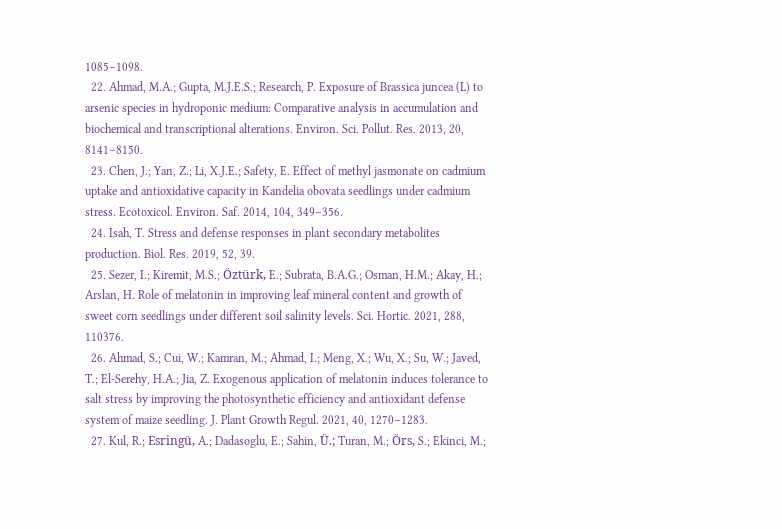1085–1098.
  22. Ahmad, M.A.; Gupta, M.J.E.S.; Research, P. Exposure of Brassica juncea (L) to arsenic species in hydroponic medium: Comparative analysis in accumulation and biochemical and transcriptional alterations. Environ. Sci. Pollut. Res. 2013, 20, 8141–8150.
  23. Chen, J.; Yan, Z.; Li, X.J.E.; Safety, E. Effect of methyl jasmonate on cadmium uptake and antioxidative capacity in Kandelia obovata seedlings under cadmium stress. Ecotoxicol. Environ. Saf. 2014, 104, 349–356.
  24. Isah, T. Stress and defense responses in plant secondary metabolites production. Biol. Res. 2019, 52, 39.
  25. Sezer, I.; Kiremit, M.S.; Öztürk, E.; Subrata, B.A.G.; Osman, H.M.; Akay, H.; Arslan, H. Role of melatonin in improving leaf mineral content and growth of sweet corn seedlings under different soil salinity levels. Sci. Hortic. 2021, 288, 110376.
  26. Ahmad, S.; Cui, W.; Kamran, M.; Ahmad, I.; Meng, X.; Wu, X.; Su, W.; Javed, T.; El-Serehy, H.A.; Jia, Z. Exogenous application of melatonin induces tolerance to salt stress by improving the photosynthetic efficiency and antioxidant defense system of maize seedling. J. Plant Growth Regul. 2021, 40, 1270–1283.
  27. Kul, R.; Esringü, A.; Dadasoglu, E.; Sahin, Ü.; Turan, M.; Örs, S.; Ekinci, M.;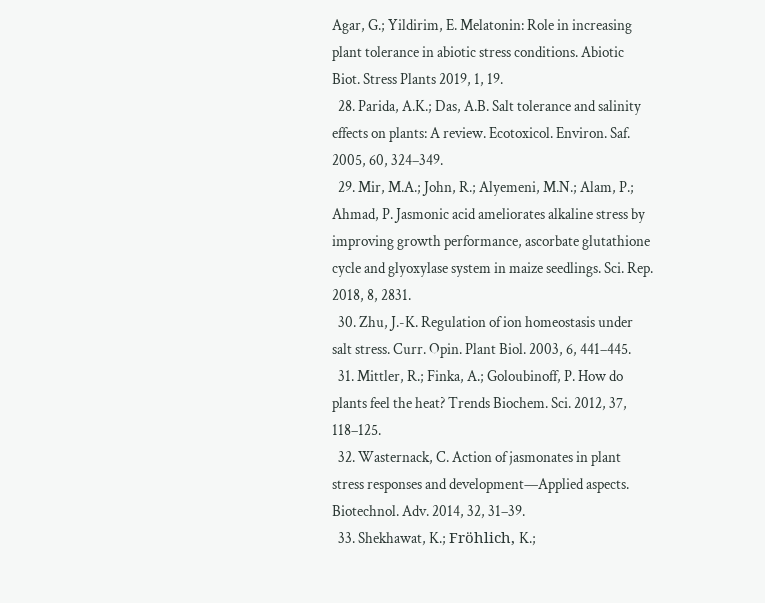Agar, G.; Yildirim, E. Melatonin: Role in increasing plant tolerance in abiotic stress conditions. Abiotic Biot. Stress Plants 2019, 1, 19.
  28. Parida, A.K.; Das, A.B. Salt tolerance and salinity effects on plants: A review. Ecotoxicol. Environ. Saf. 2005, 60, 324–349.
  29. Mir, M.A.; John, R.; Alyemeni, M.N.; Alam, P.; Ahmad, P. Jasmonic acid ameliorates alkaline stress by improving growth performance, ascorbate glutathione cycle and glyoxylase system in maize seedlings. Sci. Rep. 2018, 8, 2831.
  30. Zhu, J.-K. Regulation of ion homeostasis under salt stress. Curr. Opin. Plant Biol. 2003, 6, 441–445.
  31. Mittler, R.; Finka, A.; Goloubinoff, P. How do plants feel the heat? Trends Biochem. Sci. 2012, 37, 118–125.
  32. Wasternack, C. Action of jasmonates in plant stress responses and development—Applied aspects. Biotechnol. Adv. 2014, 32, 31–39.
  33. Shekhawat, K.; Fröhlich, K.;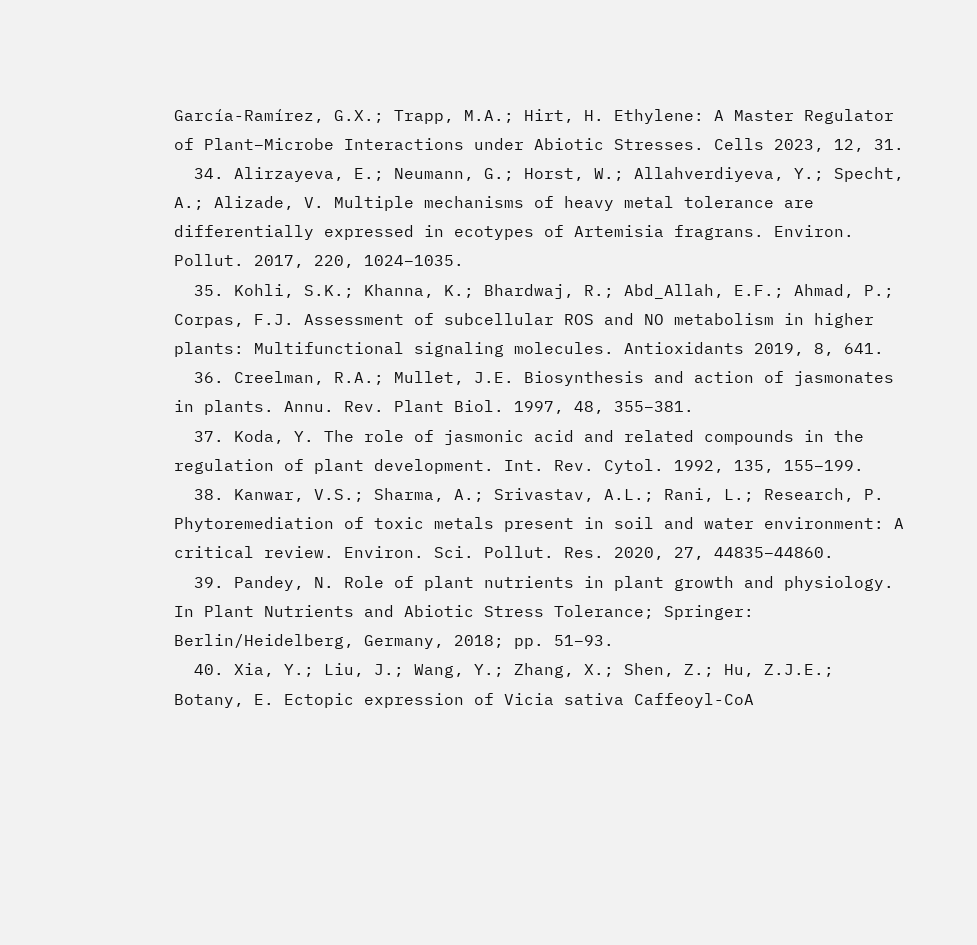García-Ramírez, G.X.; Trapp, M.A.; Hirt, H. Ethylene: A Master Regulator of Plant–Microbe Interactions under Abiotic Stresses. Cells 2023, 12, 31.
  34. Alirzayeva, E.; Neumann, G.; Horst, W.; Allahverdiyeva, Y.; Specht, A.; Alizade, V. Multiple mechanisms of heavy metal tolerance are differentially expressed in ecotypes of Artemisia fragrans. Environ. Pollut. 2017, 220, 1024–1035.
  35. Kohli, S.K.; Khanna, K.; Bhardwaj, R.; Abd_Allah, E.F.; Ahmad, P.; Corpas, F.J. Assessment of subcellular ROS and NO metabolism in higher plants: Multifunctional signaling molecules. Antioxidants 2019, 8, 641.
  36. Creelman, R.A.; Mullet, J.E. Biosynthesis and action of jasmonates in plants. Annu. Rev. Plant Biol. 1997, 48, 355–381.
  37. Koda, Y. The role of jasmonic acid and related compounds in the regulation of plant development. Int. Rev. Cytol. 1992, 135, 155–199.
  38. Kanwar, V.S.; Sharma, A.; Srivastav, A.L.; Rani, L.; Research, P. Phytoremediation of toxic metals present in soil and water environment: A critical review. Environ. Sci. Pollut. Res. 2020, 27, 44835–44860.
  39. Pandey, N. Role of plant nutrients in plant growth and physiology. In Plant Nutrients and Abiotic Stress Tolerance; Springer: Berlin/Heidelberg, Germany, 2018; pp. 51–93.
  40. Xia, Y.; Liu, J.; Wang, Y.; Zhang, X.; Shen, Z.; Hu, Z.J.E.; Botany, E. Ectopic expression of Vicia sativa Caffeoyl-CoA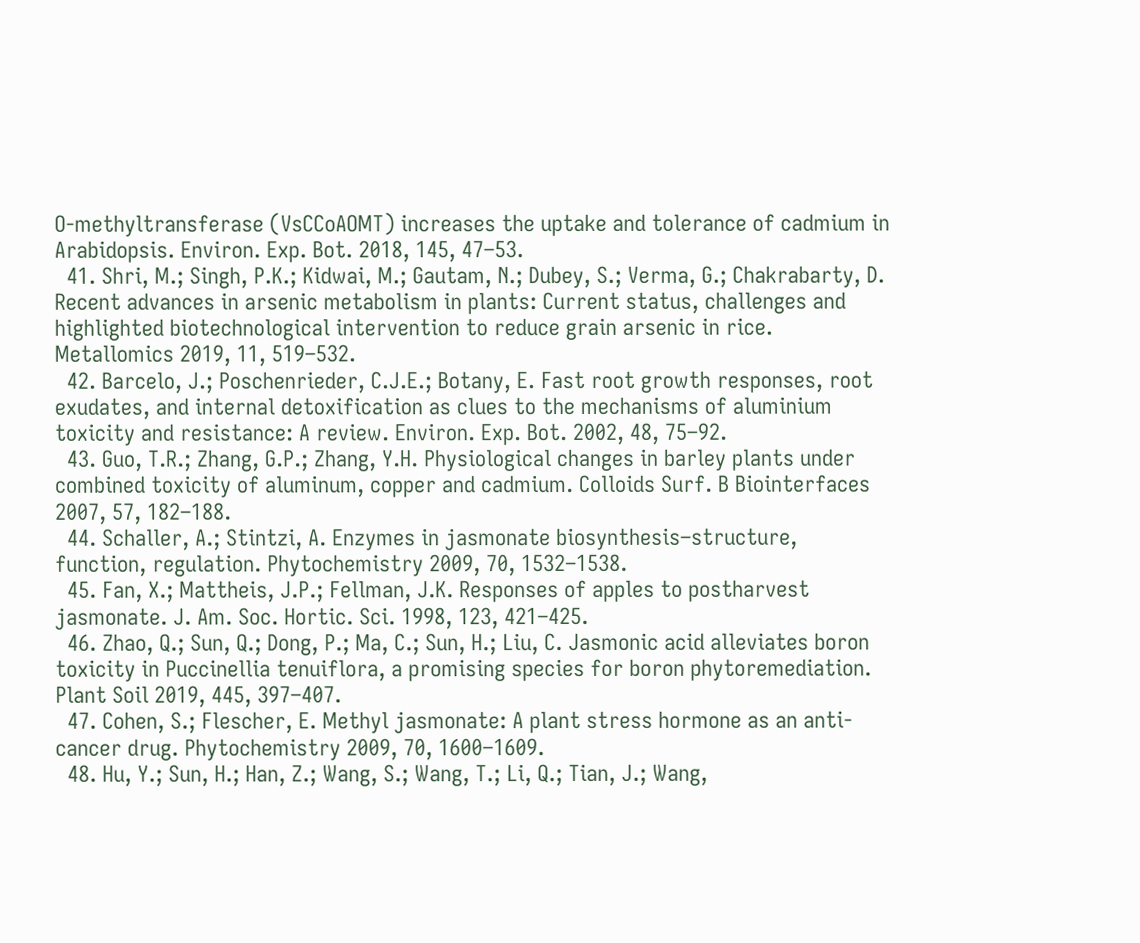O-methyltransferase (VsCCoAOMT) increases the uptake and tolerance of cadmium in Arabidopsis. Environ. Exp. Bot. 2018, 145, 47–53.
  41. Shri, M.; Singh, P.K.; Kidwai, M.; Gautam, N.; Dubey, S.; Verma, G.; Chakrabarty, D. Recent advances in arsenic metabolism in plants: Current status, challenges and highlighted biotechnological intervention to reduce grain arsenic in rice. Metallomics 2019, 11, 519–532.
  42. Barcelo, J.; Poschenrieder, C.J.E.; Botany, E. Fast root growth responses, root exudates, and internal detoxification as clues to the mechanisms of aluminium toxicity and resistance: A review. Environ. Exp. Bot. 2002, 48, 75–92.
  43. Guo, T.R.; Zhang, G.P.; Zhang, Y.H. Physiological changes in barley plants under combined toxicity of aluminum, copper and cadmium. Colloids Surf. B Biointerfaces 2007, 57, 182–188.
  44. Schaller, A.; Stintzi, A. Enzymes in jasmonate biosynthesis–structure, function, regulation. Phytochemistry 2009, 70, 1532–1538.
  45. Fan, X.; Mattheis, J.P.; Fellman, J.K. Responses of apples to postharvest jasmonate. J. Am. Soc. Hortic. Sci. 1998, 123, 421–425.
  46. Zhao, Q.; Sun, Q.; Dong, P.; Ma, C.; Sun, H.; Liu, C. Jasmonic acid alleviates boron toxicity in Puccinellia tenuiflora, a promising species for boron phytoremediation. Plant Soil 2019, 445, 397–407.
  47. Cohen, S.; Flescher, E. Methyl jasmonate: A plant stress hormone as an anti-cancer drug. Phytochemistry 2009, 70, 1600–1609.
  48. Hu, Y.; Sun, H.; Han, Z.; Wang, S.; Wang, T.; Li, Q.; Tian, J.; Wang,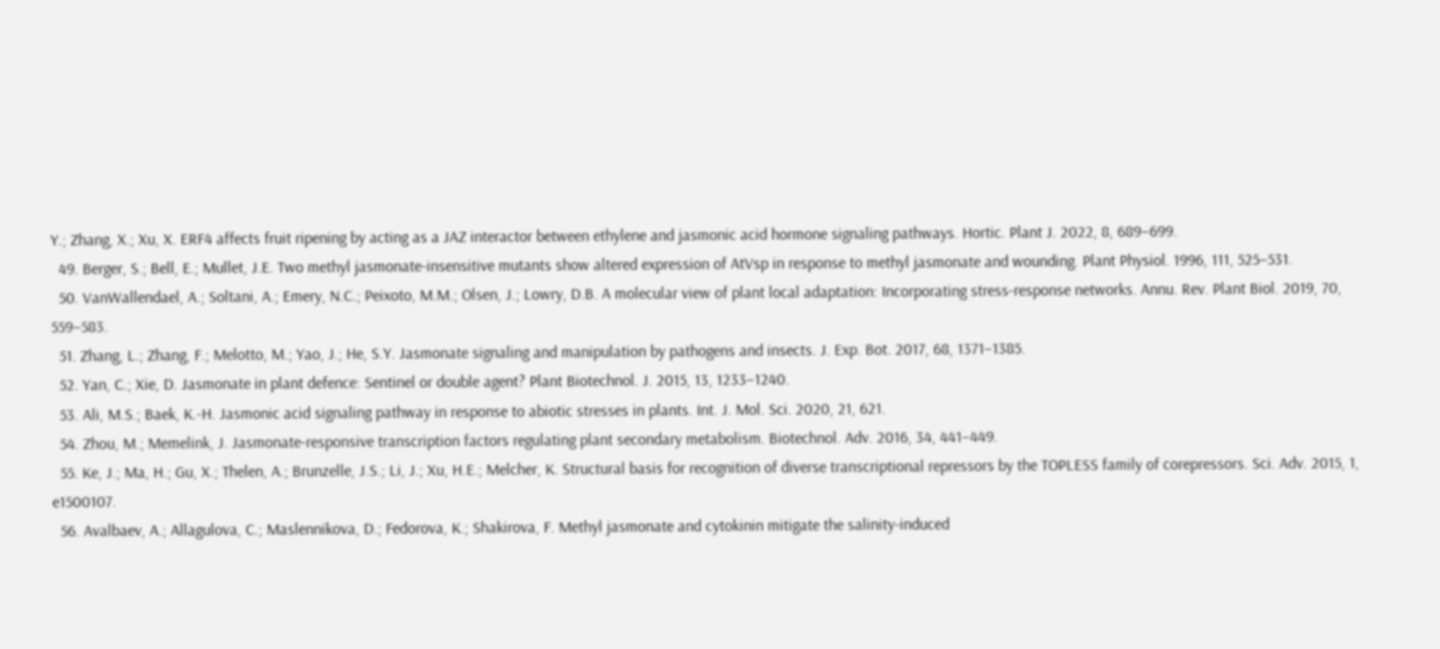Y.; Zhang, X.; Xu, X. ERF4 affects fruit ripening by acting as a JAZ interactor between ethylene and jasmonic acid hormone signaling pathways. Hortic. Plant J. 2022, 8, 689–699.
  49. Berger, S.; Bell, E.; Mullet, J.E. Two methyl jasmonate-insensitive mutants show altered expression of AtVsp in response to methyl jasmonate and wounding. Plant Physiol. 1996, 111, 525–531.
  50. VanWallendael, A.; Soltani, A.; Emery, N.C.; Peixoto, M.M.; Olsen, J.; Lowry, D.B. A molecular view of plant local adaptation: Incorporating stress-response networks. Annu. Rev. Plant Biol. 2019, 70, 559–583.
  51. Zhang, L.; Zhang, F.; Melotto, M.; Yao, J.; He, S.Y. Jasmonate signaling and manipulation by pathogens and insects. J. Exp. Bot. 2017, 68, 1371–1385.
  52. Yan, C.; Xie, D. Jasmonate in plant defence: Sentinel or double agent? Plant Biotechnol. J. 2015, 13, 1233–1240.
  53. Ali, M.S.; Baek, K.-H. Jasmonic acid signaling pathway in response to abiotic stresses in plants. Int. J. Mol. Sci. 2020, 21, 621.
  54. Zhou, M.; Memelink, J. Jasmonate-responsive transcription factors regulating plant secondary metabolism. Biotechnol. Adv. 2016, 34, 441–449.
  55. Ke, J.; Ma, H.; Gu, X.; Thelen, A.; Brunzelle, J.S.; Li, J.; Xu, H.E.; Melcher, K. Structural basis for recognition of diverse transcriptional repressors by the TOPLESS family of corepressors. Sci. Adv. 2015, 1, e1500107.
  56. Avalbaev, A.; Allagulova, C.; Maslennikova, D.; Fedorova, K.; Shakirova, F. Methyl jasmonate and cytokinin mitigate the salinity-induced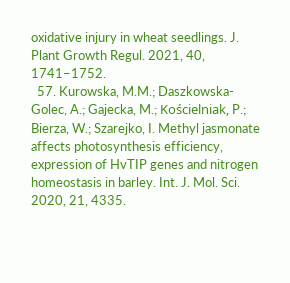oxidative injury in wheat seedlings. J. Plant Growth Regul. 2021, 40, 1741–1752.
  57. Kurowska, M.M.; Daszkowska-Golec, A.; Gajecka, M.; Kościelniak, P.; Bierza, W.; Szarejko, I. Methyl jasmonate affects photosynthesis efficiency, expression of HvTIP genes and nitrogen homeostasis in barley. Int. J. Mol. Sci. 2020, 21, 4335.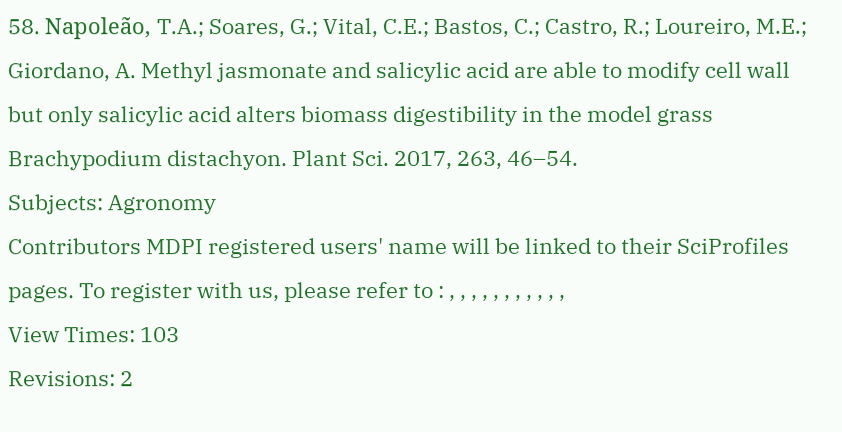58. Napoleão, T.A.; Soares, G.; Vital, C.E.; Bastos, C.; Castro, R.; Loureiro, M.E.; Giordano, A. Methyl jasmonate and salicylic acid are able to modify cell wall but only salicylic acid alters biomass digestibility in the model grass Brachypodium distachyon. Plant Sci. 2017, 263, 46–54.
Subjects: Agronomy
Contributors MDPI registered users' name will be linked to their SciProfiles pages. To register with us, please refer to : , , , , , , , , , , ,
View Times: 103
Revisions: 2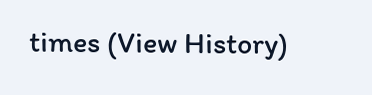times (View History)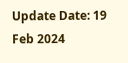Update Date: 19 Feb 2024